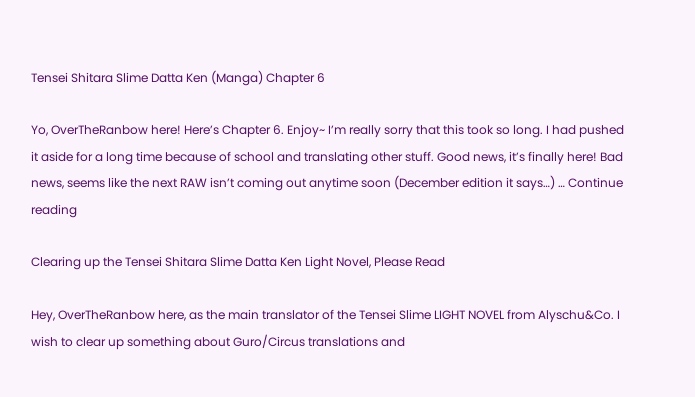Tensei Shitara Slime Datta Ken (Manga) Chapter 6

Yo, OverTheRanbow here! Here’s Chapter 6. Enjoy~ I’m really sorry that this took so long. I had pushed it aside for a long time because of school and translating other stuff. Good news, it’s finally here! Bad news, seems like the next RAW isn’t coming out anytime soon (December edition it says…) … Continue reading

Clearing up the Tensei Shitara Slime Datta Ken Light Novel, Please Read

Hey, OverTheRanbow here, as the main translator of the Tensei Slime LIGHT NOVEL from Alyschu&Co. I wish to clear up something about Guro/Circus translations and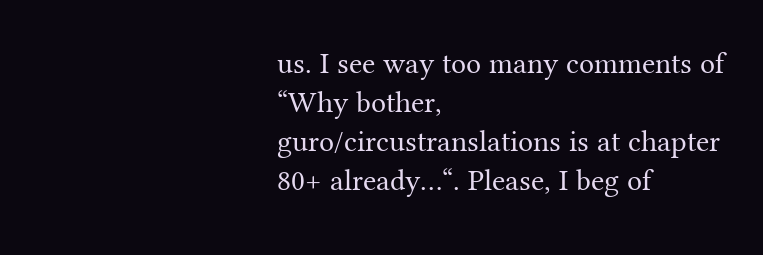us. I see way too many comments of “Why bother, guro/circustranslations is at chapter 80+ already…“. Please, I beg of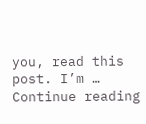you, read this post. I’m … Continue reading